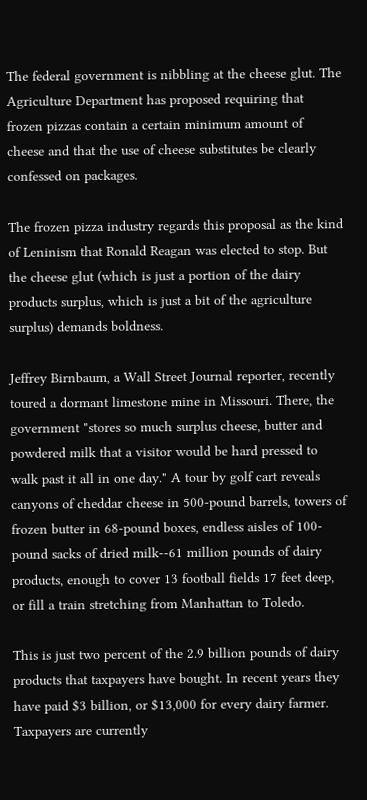The federal government is nibbling at the cheese glut. The Agriculture Department has proposed requiring that frozen pizzas contain a certain minimum amount of cheese and that the use of cheese substitutes be clearly confessed on packages.

The frozen pizza industry regards this proposal as the kind of Leninism that Ronald Reagan was elected to stop. But the cheese glut (which is just a portion of the dairy products surplus, which is just a bit of the agriculture surplus) demands boldness.

Jeffrey Birnbaum, a Wall Street Journal reporter, recently toured a dormant limestone mine in Missouri. There, the government "stores so much surplus cheese, butter and powdered milk that a visitor would be hard pressed to walk past it all in one day." A tour by golf cart reveals canyons of cheddar cheese in 500-pound barrels, towers of frozen butter in 68-pound boxes, endless aisles of 100-pound sacks of dried milk--61 million pounds of dairy products, enough to cover 13 football fields 17 feet deep, or fill a train stretching from Manhattan to Toledo.

This is just two percent of the 2.9 billion pounds of dairy products that taxpayers have bought. In recent years they have paid $3 billion, or $13,000 for every dairy farmer. Taxpayers are currently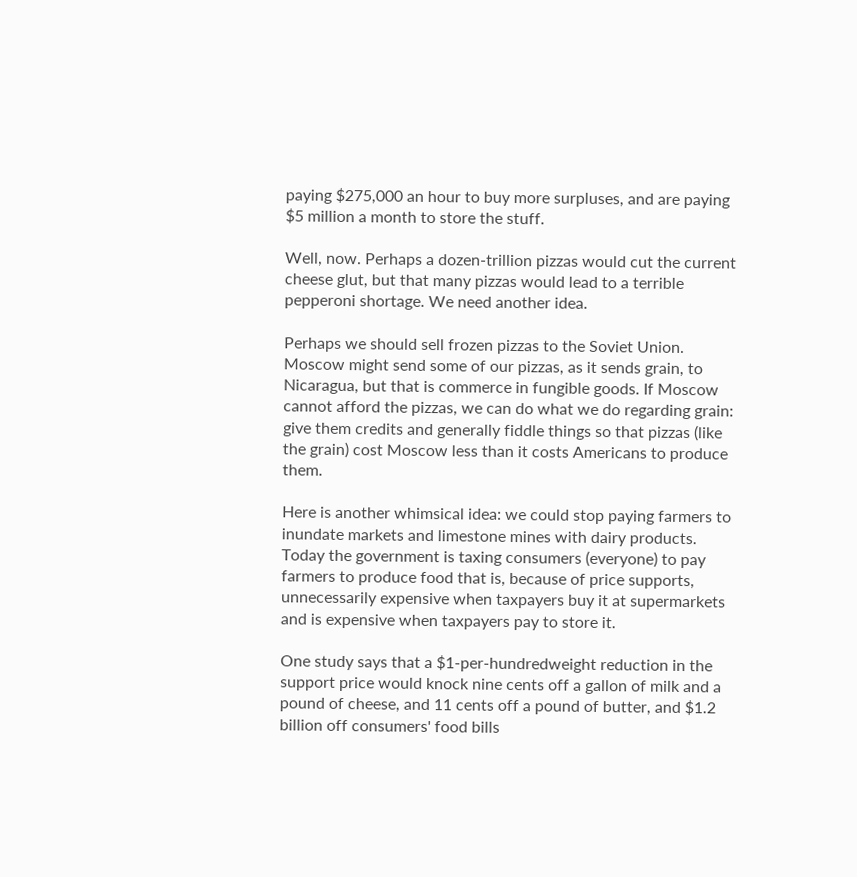paying $275,000 an hour to buy more surpluses, and are paying $5 million a month to store the stuff.

Well, now. Perhaps a dozen-trillion pizzas would cut the current cheese glut, but that many pizzas would lead to a terrible pepperoni shortage. We need another idea.

Perhaps we should sell frozen pizzas to the Soviet Union. Moscow might send some of our pizzas, as it sends grain, to Nicaragua, but that is commerce in fungible goods. If Moscow cannot afford the pizzas, we can do what we do regarding grain: give them credits and generally fiddle things so that pizzas (like the grain) cost Moscow less than it costs Americans to produce them.

Here is another whimsical idea: we could stop paying farmers to inundate markets and limestone mines with dairy products. Today the government is taxing consumers (everyone) to pay farmers to produce food that is, because of price supports, unnecessarily expensive when taxpayers buy it at supermarkets and is expensive when taxpayers pay to store it.

One study says that a $1-per-hundredweight reduction in the support price would knock nine cents off a gallon of milk and a pound of cheese, and 11 cents off a pound of butter, and $1.2 billion off consumers' food bills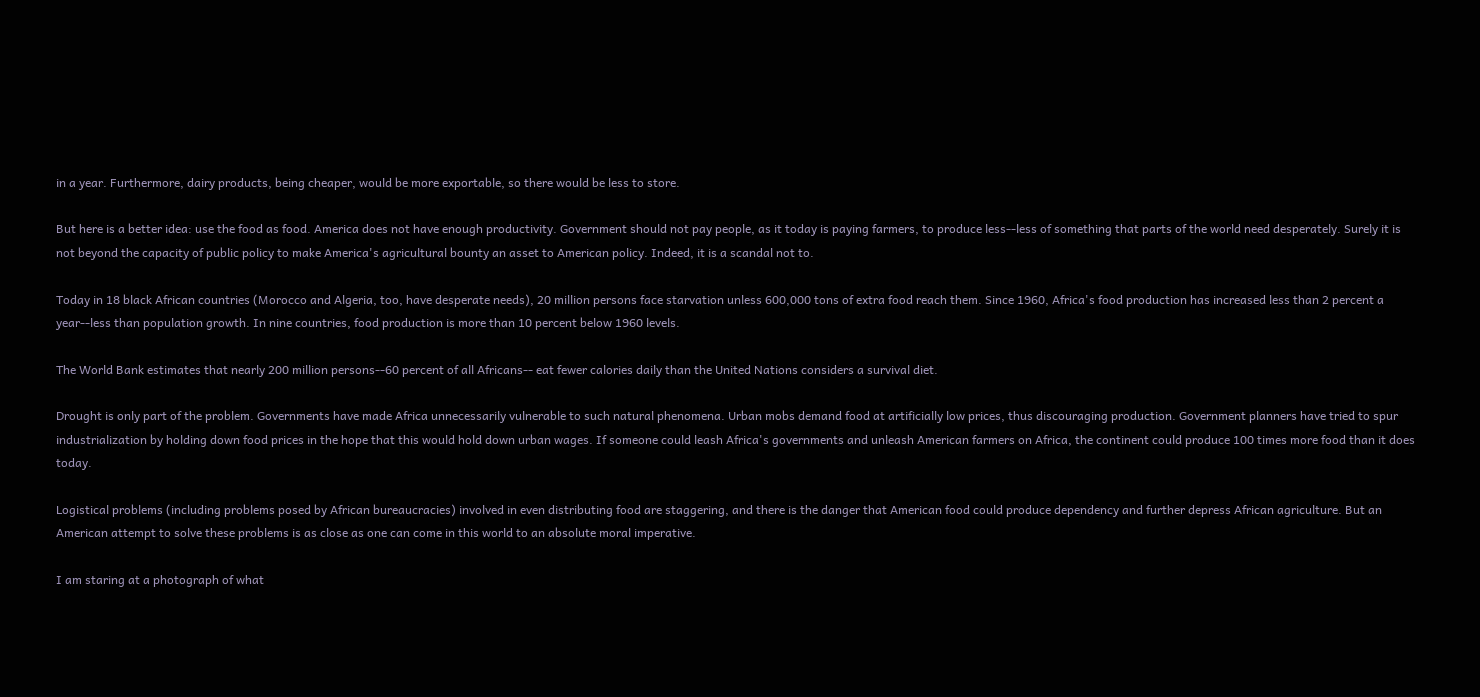in a year. Furthermore, dairy products, being cheaper, would be more exportable, so there would be less to store.

But here is a better idea: use the food as food. America does not have enough productivity. Government should not pay people, as it today is paying farmers, to produce less--less of something that parts of the world need desperately. Surely it is not beyond the capacity of public policy to make America's agricultural bounty an asset to American policy. Indeed, it is a scandal not to.

Today in 18 black African countries (Morocco and Algeria, too, have desperate needs), 20 million persons face starvation unless 600,000 tons of extra food reach them. Since 1960, Africa's food production has increased less than 2 percent a year--less than population growth. In nine countries, food production is more than 10 percent below 1960 levels.

The World Bank estimates that nearly 200 million persons--60 percent of all Africans-- eat fewer calories daily than the United Nations considers a survival diet.

Drought is only part of the problem. Governments have made Africa unnecessarily vulnerable to such natural phenomena. Urban mobs demand food at artificially low prices, thus discouraging production. Government planners have tried to spur industrialization by holding down food prices in the hope that this would hold down urban wages. If someone could leash Africa's governments and unleash American farmers on Africa, the continent could produce 100 times more food than it does today.

Logistical problems (including problems posed by African bureaucracies) involved in even distributing food are staggering, and there is the danger that American food could produce dependency and further depress African agriculture. But an American attempt to solve these problems is as close as one can come in this world to an absolute moral imperative.

I am staring at a photograph of what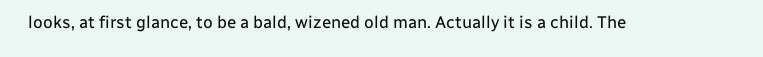looks, at first glance, to be a bald, wizened old man. Actually it is a child. The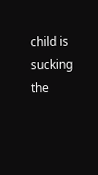child is sucking the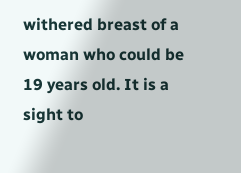withered breast of a woman who could be 19 years old. It is a sight to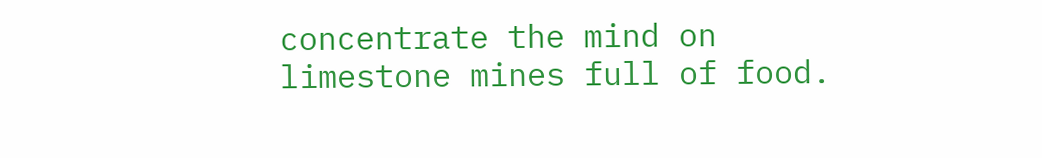concentrate the mind on limestone mines full of food.